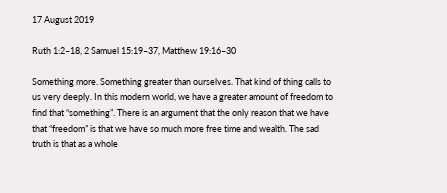17 August 2019

Ruth 1:2–18, 2 Samuel 15:19–37, Matthew 19:16–30

Something more. Something greater than ourselves. That kind of thing calls to us very deeply. In this modern world, we have a greater amount of freedom to find that “something”. There is an argument that the only reason that we have that “freedom” is that we have so much more free time and wealth. The sad truth is that as a whole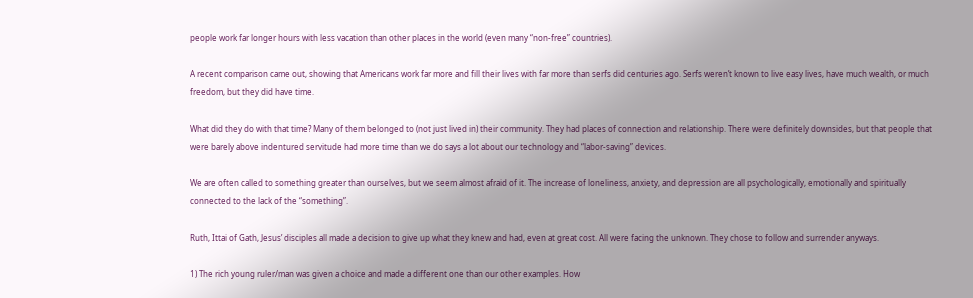people work far longer hours with less vacation than other places in the world (even many “non-free” countries).

A recent comparison came out, showing that Americans work far more and fill their lives with far more than serfs did centuries ago. Serfs weren’t known to live easy lives, have much wealth, or much freedom, but they did have time.

What did they do with that time? Many of them belonged to (not just lived in) their community. They had places of connection and relationship. There were definitely downsides, but that people that were barely above indentured servitude had more time than we do says a lot about our technology and “labor-saving” devices.

We are often called to something greater than ourselves, but we seem almost afraid of it. The increase of loneliness, anxiety, and depression are all psychologically, emotionally and spiritually connected to the lack of the “something”.

Ruth, Ittai of Gath, Jesus’ disciples all made a decision to give up what they knew and had, even at great cost. All were facing the unknown. They chose to follow and surrender anyways.

1) The rich young ruler/man was given a choice and made a different one than our other examples. How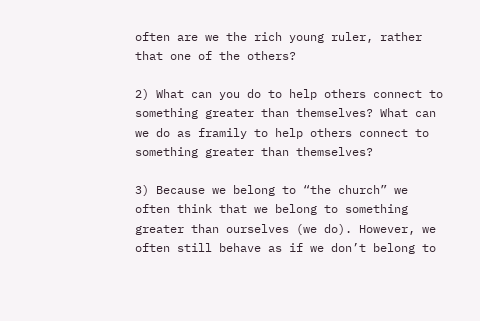often are we the rich young ruler, rather that one of the others?

2) What can you do to help others connect to something greater than themselves? What can we do as framily to help others connect to something greater than themselves?

3) Because we belong to “the church” we often think that we belong to something greater than ourselves (we do). However, we often still behave as if we don’t belong to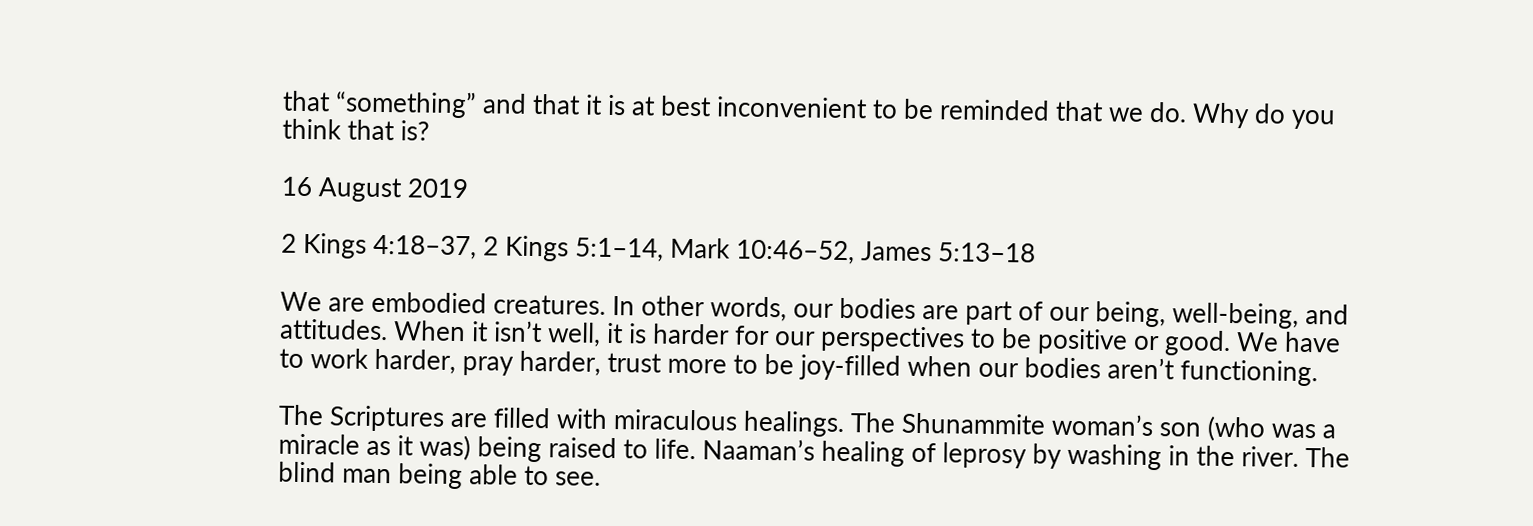that “something” and that it is at best inconvenient to be reminded that we do. Why do you think that is?

16 August 2019

2 Kings 4:18–37, 2 Kings 5:1–14, Mark 10:46–52, James 5:13–18

We are embodied creatures. In other words, our bodies are part of our being, well-being, and attitudes. When it isn’t well, it is harder for our perspectives to be positive or good. We have to work harder, pray harder, trust more to be joy-filled when our bodies aren’t functioning.

The Scriptures are filled with miraculous healings. The Shunammite woman’s son (who was a miracle as it was) being raised to life. Naaman’s healing of leprosy by washing in the river. The blind man being able to see.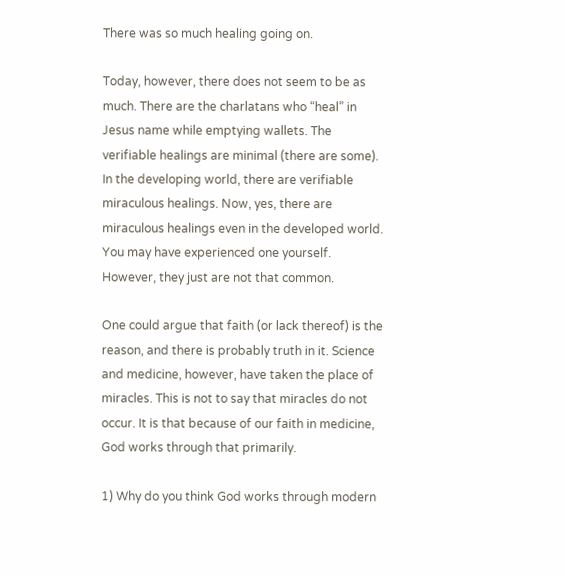There was so much healing going on.

Today, however, there does not seem to be as much. There are the charlatans who “heal” in Jesus name while emptying wallets. The verifiable healings are minimal (there are some). In the developing world, there are verifiable miraculous healings. Now, yes, there are miraculous healings even in the developed world. You may have experienced one yourself. However, they just are not that common.

One could argue that faith (or lack thereof) is the reason, and there is probably truth in it. Science and medicine, however, have taken the place of miracles. This is not to say that miracles do not occur. It is that because of our faith in medicine, God works through that primarily.

1) Why do you think God works through modern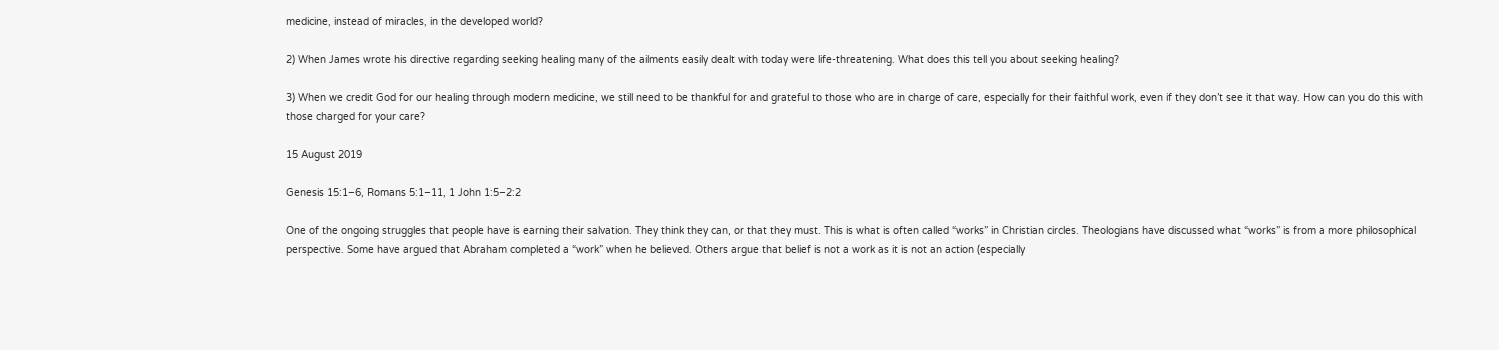medicine, instead of miracles, in the developed world?

2) When James wrote his directive regarding seeking healing many of the ailments easily dealt with today were life-threatening. What does this tell you about seeking healing?

3) When we credit God for our healing through modern medicine, we still need to be thankful for and grateful to those who are in charge of care, especially for their faithful work, even if they don’t see it that way. How can you do this with those charged for your care?

15 August 2019

Genesis 15:1–6, Romans 5:1–11, 1 John 1:5–2:2

One of the ongoing struggles that people have is earning their salvation. They think they can, or that they must. This is what is often called “works” in Christian circles. Theologians have discussed what “works” is from a more philosophical perspective. Some have argued that Abraham completed a “work” when he believed. Others argue that belief is not a work as it is not an action (especially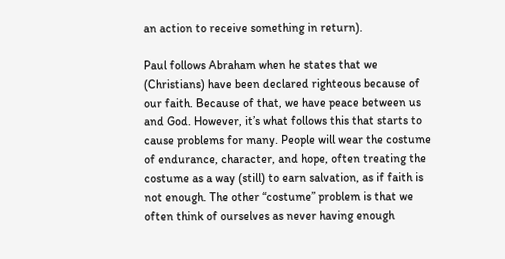an action to receive something in return).

Paul follows Abraham when he states that we (Christians) have been declared righteous because of our faith. Because of that, we have peace between us and God. However, it’s what follows this that starts to cause problems for many. People will wear the costume of endurance, character, and hope, often treating the costume as a way (still) to earn salvation, as if faith is not enough. The other “costume” problem is that we often think of ourselves as never having enough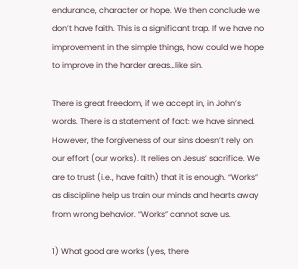endurance, character or hope. We then conclude we don’t have faith. This is a significant trap. If we have no improvement in the simple things, how could we hope to improve in the harder areas…like sin.

There is great freedom, if we accept in, in John’s words. There is a statement of fact: we have sinned. However, the forgiveness of our sins doesn’t rely on our effort (our works). It relies on Jesus’ sacrifice. We are to trust (i.e., have faith) that it is enough. “Works” as discipline help us train our minds and hearts away from wrong behavior. “Works” cannot save us.

1) What good are works (yes, there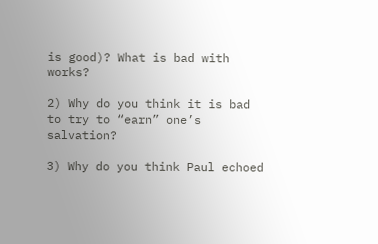is good)? What is bad with works?

2) Why do you think it is bad to try to “earn” one’s salvation?

3) Why do you think Paul echoed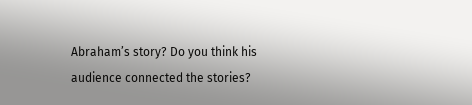Abraham’s story? Do you think his audience connected the stories?